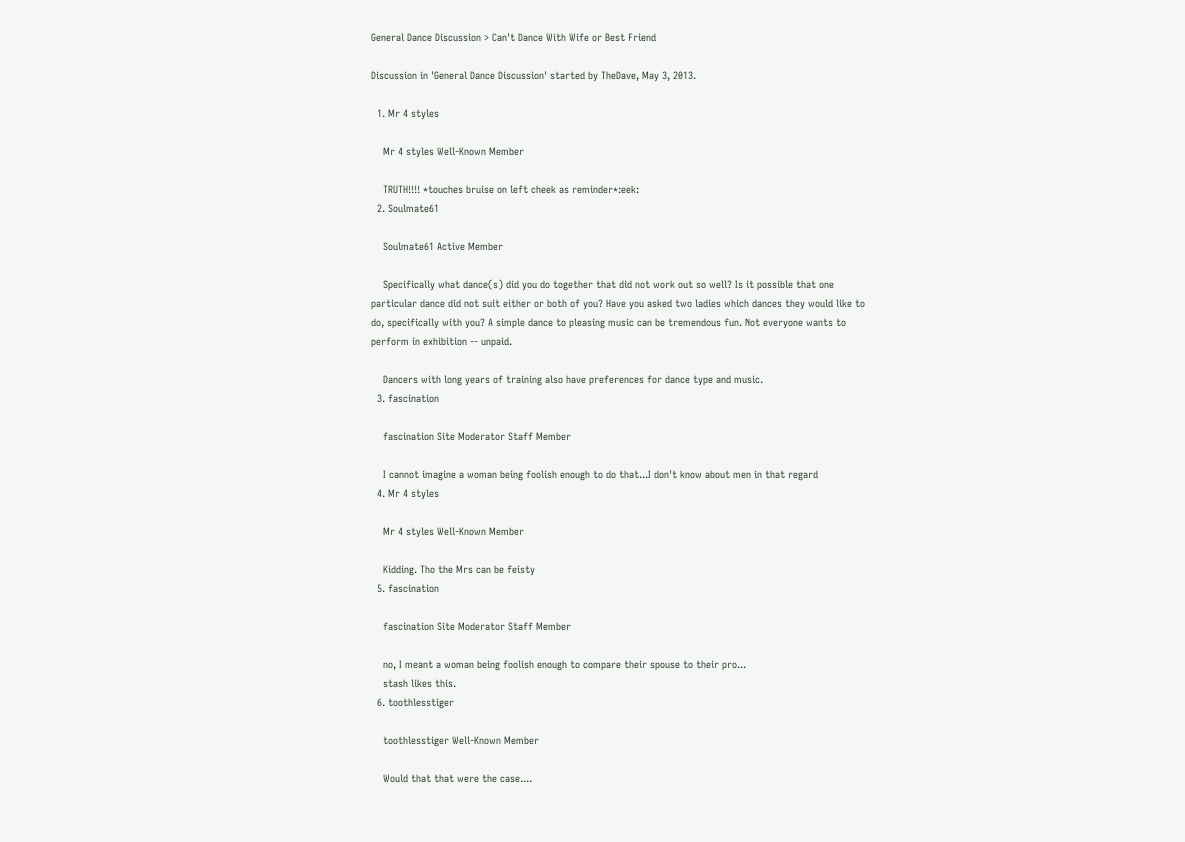General Dance Discussion > Can't Dance With Wife or Best Friend

Discussion in 'General Dance Discussion' started by TheDave, May 3, 2013.

  1. Mr 4 styles

    Mr 4 styles Well-Known Member

    TRUTH!!!! *touches bruise on left cheek as reminder*:eek:
  2. Soulmate61

    Soulmate61 Active Member

    Specifically what dance(s) did you do together that did not work out so well? Is it possible that one particular dance did not suit either or both of you? Have you asked two ladies which dances they would like to do, specifically with you? A simple dance to pleasing music can be tremendous fun. Not everyone wants to perform in exhibition -- unpaid.

    Dancers with long years of training also have preferences for dance type and music.
  3. fascination

    fascination Site Moderator Staff Member

    I cannot imagine a woman being foolish enough to do that...I don't know about men in that regard
  4. Mr 4 styles

    Mr 4 styles Well-Known Member

    Kidding. Tho the Mrs can be feisty
  5. fascination

    fascination Site Moderator Staff Member

    no, I meant a woman being foolish enough to compare their spouse to their pro...
    stash likes this.
  6. toothlesstiger

    toothlesstiger Well-Known Member

    Would that that were the case....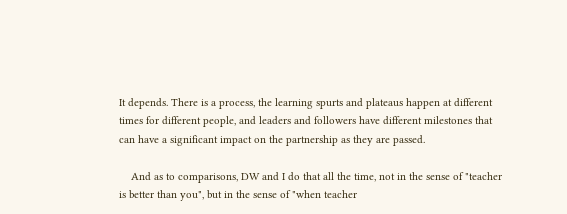It depends. There is a process, the learning spurts and plateaus happen at different times for different people, and leaders and followers have different milestones that can have a significant impact on the partnership as they are passed.

    And as to comparisons, DW and I do that all the time, not in the sense of "teacher is better than you", but in the sense of "when teacher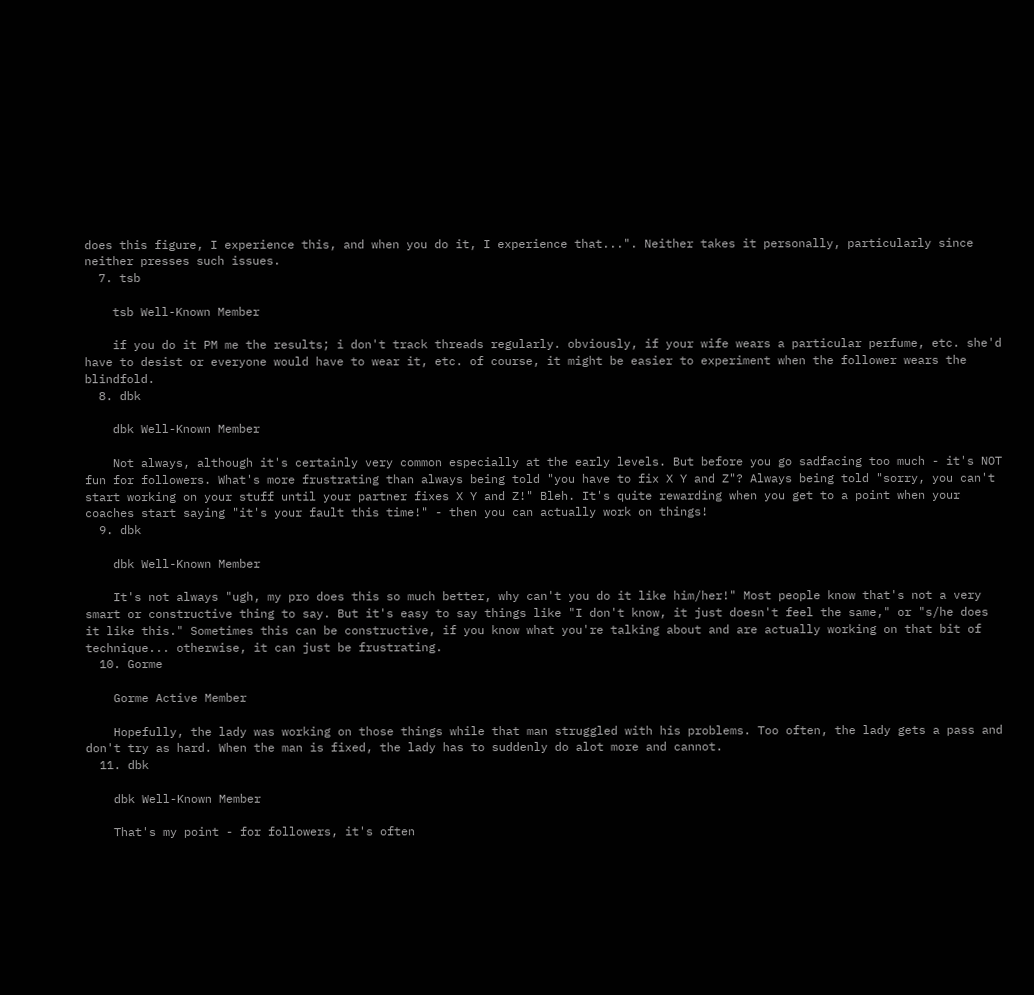does this figure, I experience this, and when you do it, I experience that...". Neither takes it personally, particularly since neither presses such issues.
  7. tsb

    tsb Well-Known Member

    if you do it PM me the results; i don't track threads regularly. obviously, if your wife wears a particular perfume, etc. she'd have to desist or everyone would have to wear it, etc. of course, it might be easier to experiment when the follower wears the blindfold.
  8. dbk

    dbk Well-Known Member

    Not always, although it's certainly very common especially at the early levels. But before you go sadfacing too much - it's NOT fun for followers. What's more frustrating than always being told "you have to fix X Y and Z"? Always being told "sorry, you can't start working on your stuff until your partner fixes X Y and Z!" Bleh. It's quite rewarding when you get to a point when your coaches start saying "it's your fault this time!" - then you can actually work on things!
  9. dbk

    dbk Well-Known Member

    It's not always "ugh, my pro does this so much better, why can't you do it like him/her!" Most people know that's not a very smart or constructive thing to say. But it's easy to say things like "I don't know, it just doesn't feel the same," or "s/he does it like this." Sometimes this can be constructive, if you know what you're talking about and are actually working on that bit of technique... otherwise, it can just be frustrating.
  10. Gorme

    Gorme Active Member

    Hopefully, the lady was working on those things while that man struggled with his problems. Too often, the lady gets a pass and don't try as hard. When the man is fixed, the lady has to suddenly do alot more and cannot.
  11. dbk

    dbk Well-Known Member

    That's my point - for followers, it's often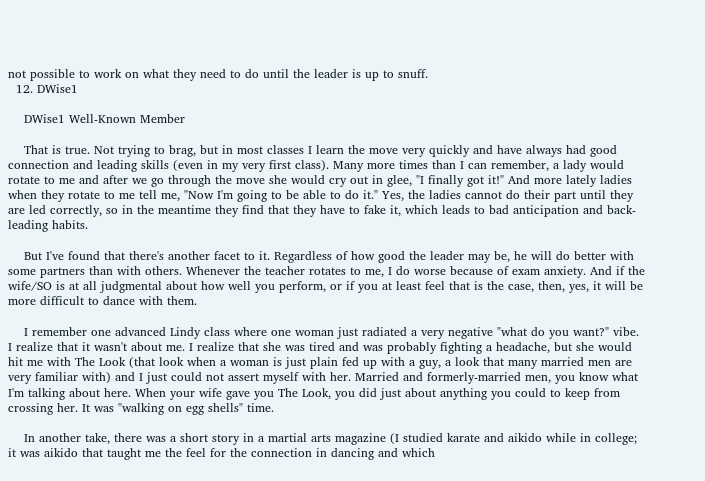not possible to work on what they need to do until the leader is up to snuff.
  12. DWise1

    DWise1 Well-Known Member

    That is true. Not trying to brag, but in most classes I learn the move very quickly and have always had good connection and leading skills (even in my very first class). Many more times than I can remember, a lady would rotate to me and after we go through the move she would cry out in glee, "I finally got it!" And more lately ladies when they rotate to me tell me, "Now I'm going to be able to do it." Yes, the ladies cannot do their part until they are led correctly, so in the meantime they find that they have to fake it, which leads to bad anticipation and back-leading habits.

    But I've found that there's another facet to it. Regardless of how good the leader may be, he will do better with some partners than with others. Whenever the teacher rotates to me, I do worse because of exam anxiety. And if the wife/SO is at all judgmental about how well you perform, or if you at least feel that is the case, then, yes, it will be more difficult to dance with them.

    I remember one advanced Lindy class where one woman just radiated a very negative "what do you want?" vibe. I realize that it wasn't about me. I realize that she was tired and was probably fighting a headache, but she would hit me with The Look (that look when a woman is just plain fed up with a guy, a look that many married men are very familiar with) and I just could not assert myself with her. Married and formerly-married men, you know what I'm talking about here. When your wife gave you The Look, you did just about anything you could to keep from crossing her. It was "walking on egg shells" time.

    In another take, there was a short story in a martial arts magazine (I studied karate and aikido while in college; it was aikido that taught me the feel for the connection in dancing and which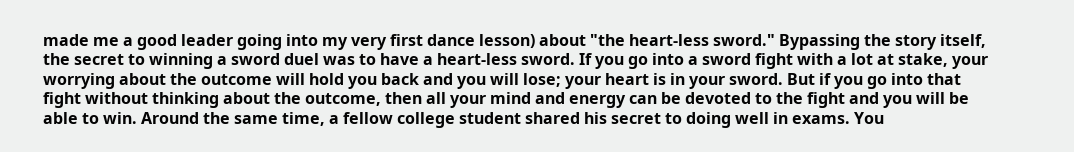made me a good leader going into my very first dance lesson) about "the heart-less sword." Bypassing the story itself, the secret to winning a sword duel was to have a heart-less sword. If you go into a sword fight with a lot at stake, your worrying about the outcome will hold you back and you will lose; your heart is in your sword. But if you go into that fight without thinking about the outcome, then all your mind and energy can be devoted to the fight and you will be able to win. Around the same time, a fellow college student shared his secret to doing well in exams. You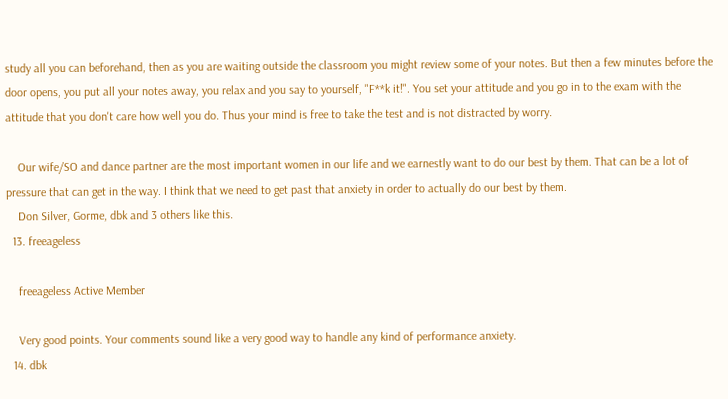study all you can beforehand, then as you are waiting outside the classroom you might review some of your notes. But then a few minutes before the door opens, you put all your notes away, you relax and you say to yourself, "F**k it!". You set your attitude and you go in to the exam with the attitude that you don't care how well you do. Thus your mind is free to take the test and is not distracted by worry.

    Our wife/SO and dance partner are the most important women in our life and we earnestly want to do our best by them. That can be a lot of pressure that can get in the way. I think that we need to get past that anxiety in order to actually do our best by them.
    Don Silver, Gorme, dbk and 3 others like this.
  13. freeageless

    freeageless Active Member

    Very good points. Your comments sound like a very good way to handle any kind of performance anxiety.
  14. dbk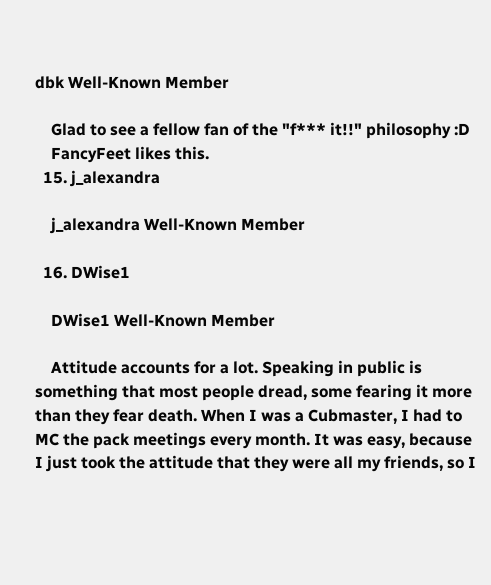dbk Well-Known Member

    Glad to see a fellow fan of the "f*** it!!" philosophy :D
    FancyFeet likes this.
  15. j_alexandra

    j_alexandra Well-Known Member

  16. DWise1

    DWise1 Well-Known Member

    Attitude accounts for a lot. Speaking in public is something that most people dread, some fearing it more than they fear death. When I was a Cubmaster, I had to MC the pack meetings every month. It was easy, because I just took the attitude that they were all my friends, so I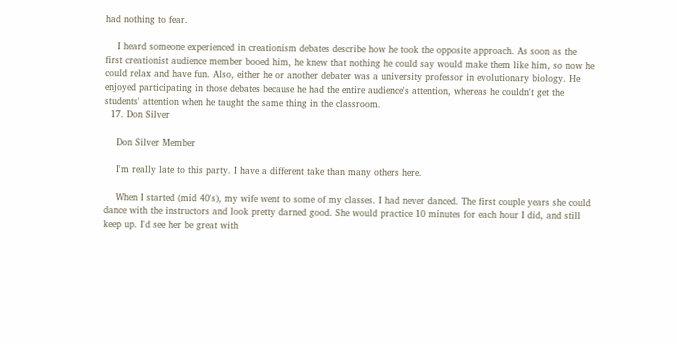had nothing to fear.

    I heard someone experienced in creationism debates describe how he took the opposite approach. As soon as the first creationist audience member booed him, he knew that nothing he could say would make them like him, so now he could relax and have fun. Also, either he or another debater was a university professor in evolutionary biology. He enjoyed participating in those debates because he had the entire audience's attention, whereas he couldn't get the students' attention when he taught the same thing in the classroom.
  17. Don Silver

    Don Silver Member

    I'm really late to this party. I have a different take than many others here.

    When I started (mid 40's), my wife went to some of my classes. I had never danced. The first couple years she could dance with the instructors and look pretty darned good. She would practice 10 minutes for each hour I did, and still keep up. I'd see her be great with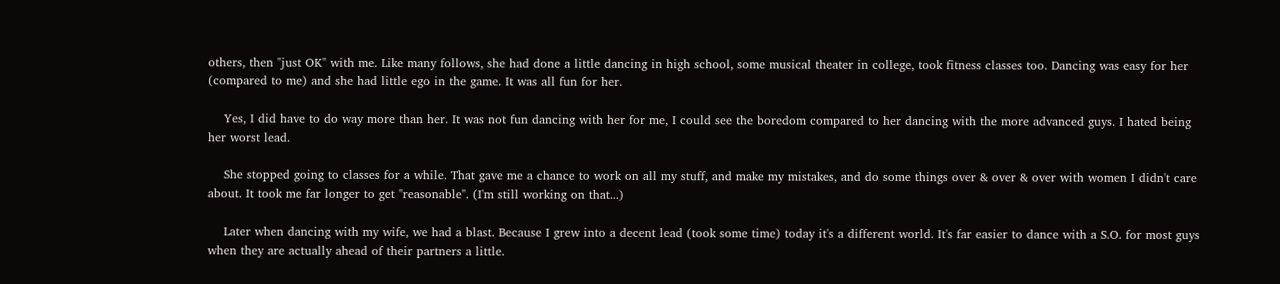others, then "just OK" with me. Like many follows, she had done a little dancing in high school, some musical theater in college, took fitness classes too. Dancing was easy for her (compared to me) and she had little ego in the game. It was all fun for her.

    Yes, I did have to do way more than her. It was not fun dancing with her for me, I could see the boredom compared to her dancing with the more advanced guys. I hated being her worst lead.

    She stopped going to classes for a while. That gave me a chance to work on all my stuff, and make my mistakes, and do some things over & over & over with women I didn't care about. It took me far longer to get "reasonable". (I'm still working on that...)

    Later when dancing with my wife, we had a blast. Because I grew into a decent lead (took some time) today it's a different world. It's far easier to dance with a S.O. for most guys when they are actually ahead of their partners a little.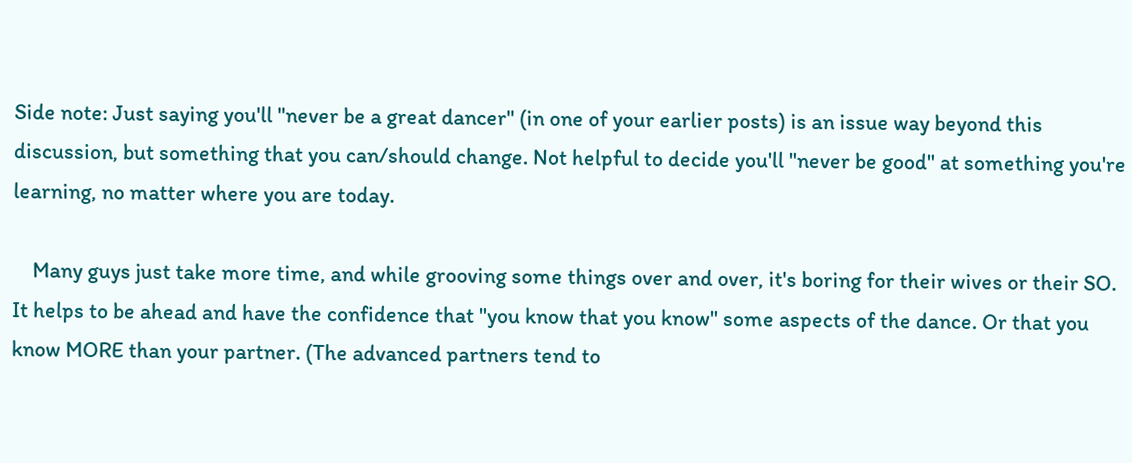Side note: Just saying you'll "never be a great dancer" (in one of your earlier posts) is an issue way beyond this discussion, but something that you can/should change. Not helpful to decide you'll "never be good" at something you're learning, no matter where you are today.

    Many guys just take more time, and while grooving some things over and over, it's boring for their wives or their SO. It helps to be ahead and have the confidence that "you know that you know" some aspects of the dance. Or that you know MORE than your partner. (The advanced partners tend to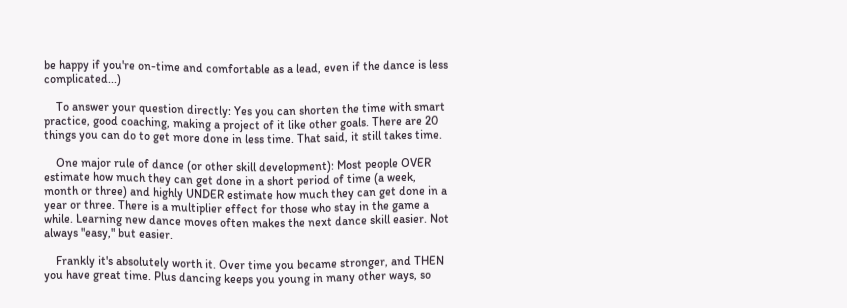be happy if you're on-time and comfortable as a lead, even if the dance is less complicated...)

    To answer your question directly: Yes you can shorten the time with smart practice, good coaching, making a project of it like other goals. There are 20 things you can do to get more done in less time. That said, it still takes time.

    One major rule of dance (or other skill development): Most people OVER estimate how much they can get done in a short period of time (a week, month or three) and highly UNDER estimate how much they can get done in a year or three. There is a multiplier effect for those who stay in the game a while. Learning new dance moves often makes the next dance skill easier. Not always "easy," but easier.

    Frankly it's absolutely worth it. Over time you became stronger, and THEN you have great time. Plus dancing keeps you young in many other ways, so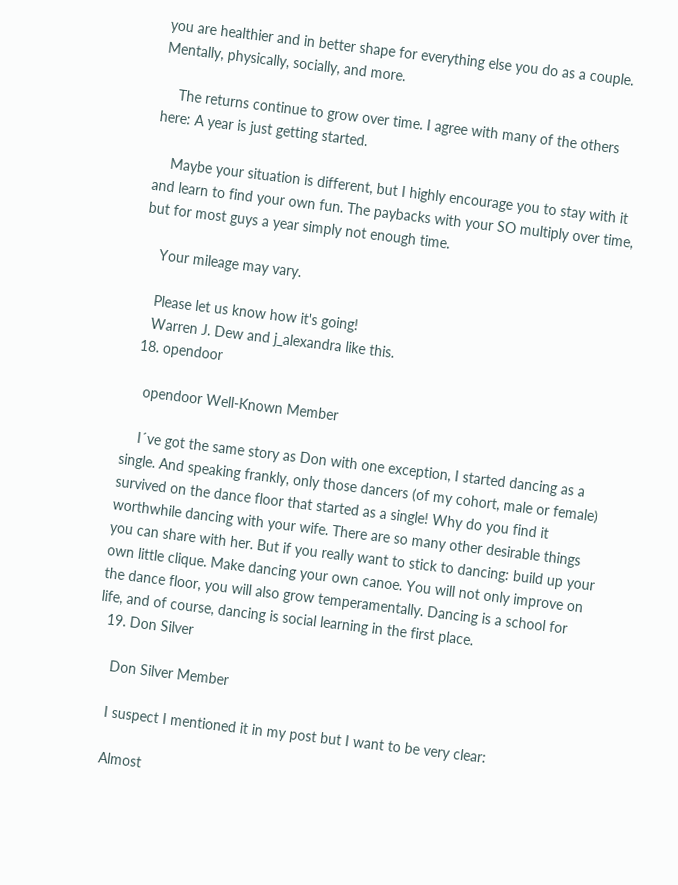you are healthier and in better shape for everything else you do as a couple. Mentally, physically, socially, and more.

    The returns continue to grow over time. I agree with many of the others here: A year is just getting started.

    Maybe your situation is different, but I highly encourage you to stay with it and learn to find your own fun. The paybacks with your SO multiply over time, but for most guys a year simply not enough time.

    Your mileage may vary.

    Please let us know how it's going!
    Warren J. Dew and j_alexandra like this.
  18. opendoor

    opendoor Well-Known Member

    I´ve got the same story as Don with one exception, I started dancing as a single. And speaking frankly, only those dancers (of my cohort, male or female) survived on the dance floor that started as a single! Why do you find it worthwhile dancing with your wife. There are so many other desirable things you can share with her. But if you really want to stick to dancing: build up your own little clique. Make dancing your own canoe. You will not only improve on the dance floor, you will also grow temperamentally. Dancing is a school for life, and of course, dancing is social learning in the first place.
  19. Don Silver

    Don Silver Member

    I suspect I mentioned it in my post but I want to be very clear:

    Almost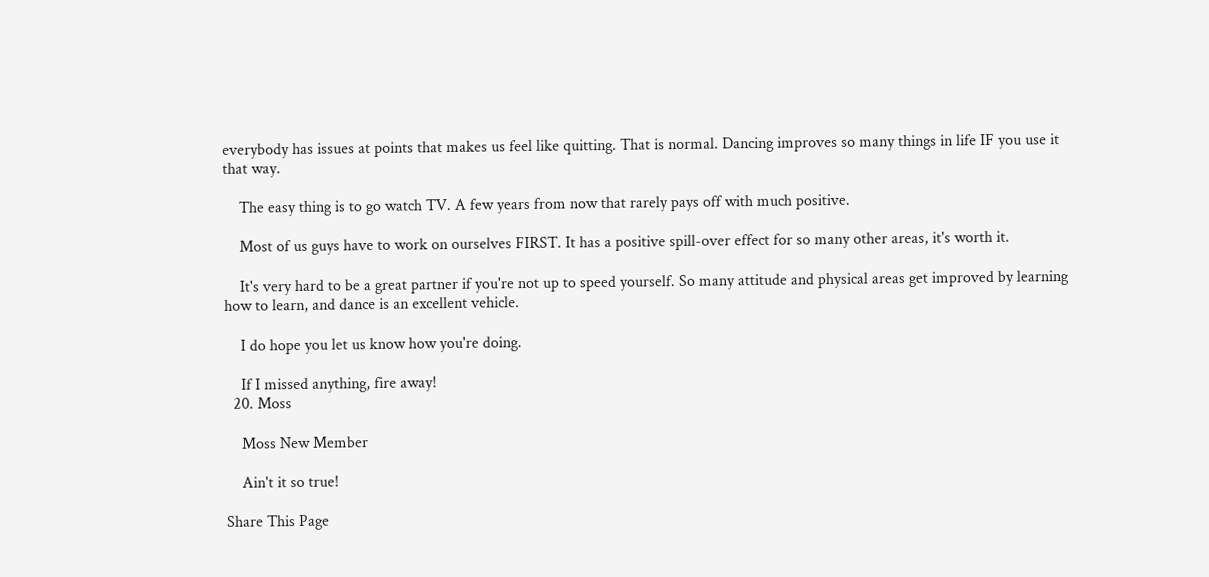everybody has issues at points that makes us feel like quitting. That is normal. Dancing improves so many things in life IF you use it that way.

    The easy thing is to go watch TV. A few years from now that rarely pays off with much positive.

    Most of us guys have to work on ourselves FIRST. It has a positive spill-over effect for so many other areas, it's worth it.

    It's very hard to be a great partner if you're not up to speed yourself. So many attitude and physical areas get improved by learning how to learn, and dance is an excellent vehicle.

    I do hope you let us know how you're doing.

    If I missed anything, fire away!
  20. Moss

    Moss New Member

    Ain't it so true!

Share This Page